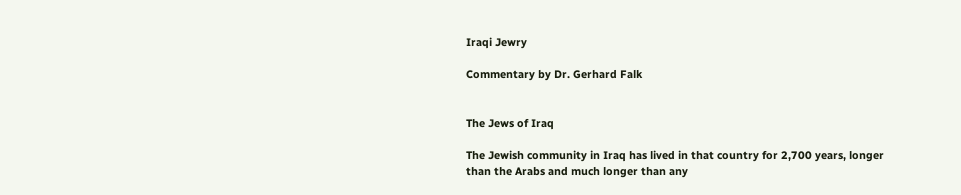Iraqi Jewry

Commentary by Dr. Gerhard Falk


The Jews of Iraq

The Jewish community in Iraq has lived in that country for 2,700 years, longer than the Arabs and much longer than any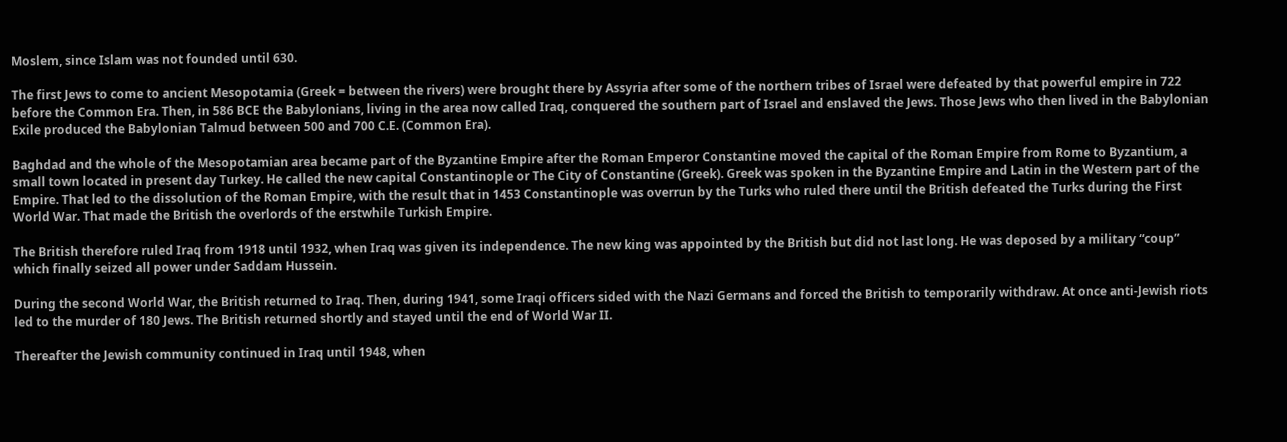Moslem, since Islam was not founded until 630.

The first Jews to come to ancient Mesopotamia (Greek = between the rivers) were brought there by Assyria after some of the northern tribes of Israel were defeated by that powerful empire in 722 before the Common Era. Then, in 586 BCE the Babylonians, living in the area now called Iraq, conquered the southern part of Israel and enslaved the Jews. Those Jews who then lived in the Babylonian Exile produced the Babylonian Talmud between 500 and 700 C.E. (Common Era).

Baghdad and the whole of the Mesopotamian area became part of the Byzantine Empire after the Roman Emperor Constantine moved the capital of the Roman Empire from Rome to Byzantium, a small town located in present day Turkey. He called the new capital Constantinople or The City of Constantine (Greek). Greek was spoken in the Byzantine Empire and Latin in the Western part of the Empire. That led to the dissolution of the Roman Empire, with the result that in 1453 Constantinople was overrun by the Turks who ruled there until the British defeated the Turks during the First World War. That made the British the overlords of the erstwhile Turkish Empire.

The British therefore ruled Iraq from 1918 until 1932, when Iraq was given its independence. The new king was appointed by the British but did not last long. He was deposed by a military “coup” which finally seized all power under Saddam Hussein.

During the second World War, the British returned to Iraq. Then, during 1941, some Iraqi officers sided with the Nazi Germans and forced the British to temporarily withdraw. At once anti-Jewish riots led to the murder of 180 Jews. The British returned shortly and stayed until the end of World War II.

Thereafter the Jewish community continued in Iraq until 1948, when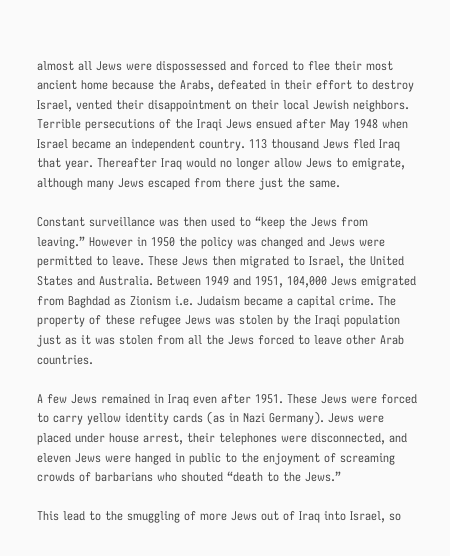almost all Jews were dispossessed and forced to flee their most ancient home because the Arabs, defeated in their effort to destroy Israel, vented their disappointment on their local Jewish neighbors. Terrible persecutions of the Iraqi Jews ensued after May 1948 when Israel became an independent country. 113 thousand Jews fled Iraq that year. Thereafter Iraq would no longer allow Jews to emigrate, although many Jews escaped from there just the same.

Constant surveillance was then used to “keep the Jews from leaving.” However in 1950 the policy was changed and Jews were permitted to leave. These Jews then migrated to Israel, the United States and Australia. Between 1949 and 1951, 104,000 Jews emigrated from Baghdad as Zionism i.e. Judaism became a capital crime. The property of these refugee Jews was stolen by the Iraqi population just as it was stolen from all the Jews forced to leave other Arab countries.

A few Jews remained in Iraq even after 1951. These Jews were forced to carry yellow identity cards (as in Nazi Germany). Jews were placed under house arrest, their telephones were disconnected, and eleven Jews were hanged in public to the enjoyment of screaming crowds of barbarians who shouted “death to the Jews.”

This lead to the smuggling of more Jews out of Iraq into Israel, so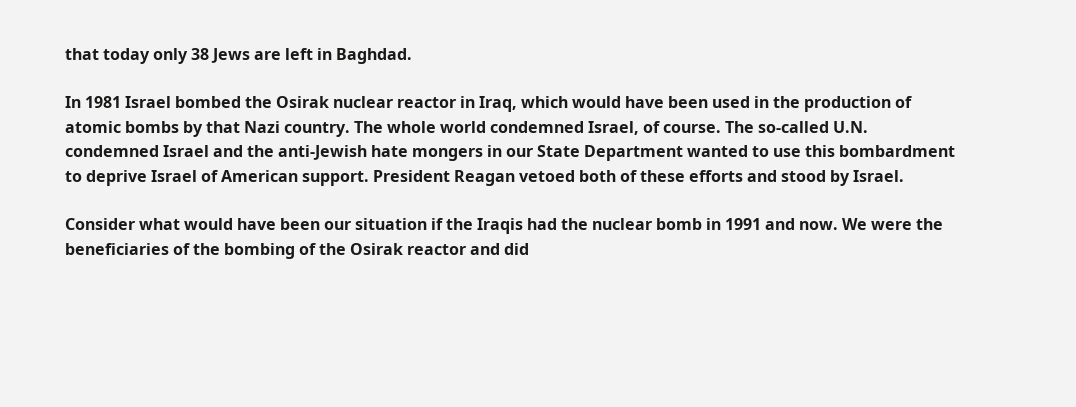that today only 38 Jews are left in Baghdad.

In 1981 Israel bombed the Osirak nuclear reactor in Iraq, which would have been used in the production of atomic bombs by that Nazi country. The whole world condemned Israel, of course. The so-called U.N. condemned Israel and the anti-Jewish hate mongers in our State Department wanted to use this bombardment to deprive Israel of American support. President Reagan vetoed both of these efforts and stood by Israel.

Consider what would have been our situation if the Iraqis had the nuclear bomb in 1991 and now. We were the beneficiaries of the bombing of the Osirak reactor and did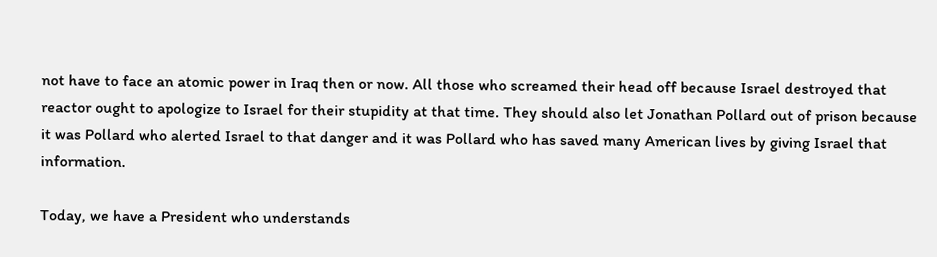not have to face an atomic power in Iraq then or now. All those who screamed their head off because Israel destroyed that reactor ought to apologize to Israel for their stupidity at that time. They should also let Jonathan Pollard out of prison because it was Pollard who alerted Israel to that danger and it was Pollard who has saved many American lives by giving Israel that information.

Today, we have a President who understands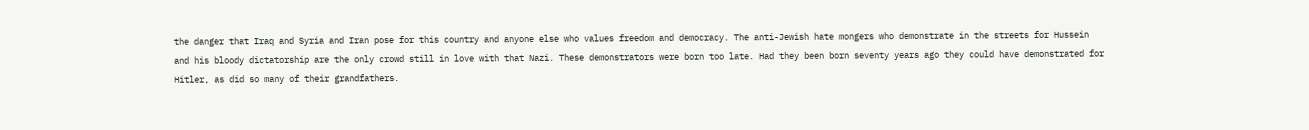the danger that Iraq and Syria and Iran pose for this country and anyone else who values freedom and democracy. The anti-Jewish hate mongers who demonstrate in the streets for Hussein and his bloody dictatorship are the only crowd still in love with that Nazi. These demonstrators were born too late. Had they been born seventy years ago they could have demonstrated for Hitler, as did so many of their grandfathers.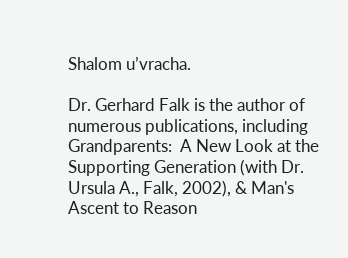Shalom u’vracha.

Dr. Gerhard Falk is the author of numerous publications, including Grandparents:  A New Look at the Supporting Generation (with Dr. Ursula A., Falk, 2002), & Man's Ascent to Reason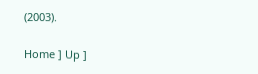(2003).

Home ] Up ]